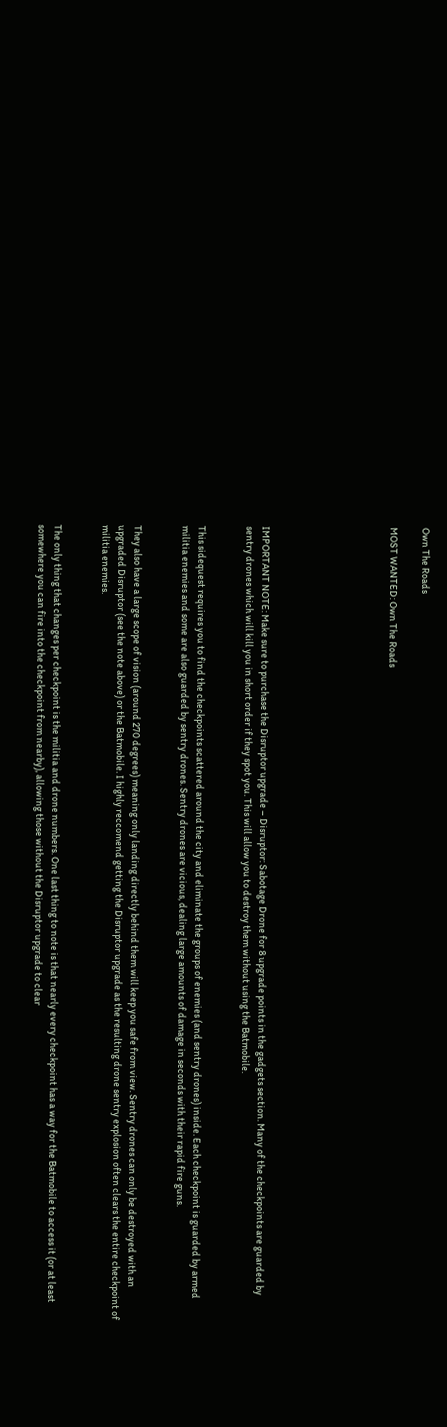Own The Roads

MOST WANTED: Own The Roads







IMPORTANT NOTE: Make sure to purchase the Disruptor upgrade – Disruptor: Sabotage Drone for 8 upgrade points in the gadgets section. Many of the checkpoints are guarded by sentry drones which will kill you in short order if they spot you. This will allow you to destroy them without using the Batmobile.


This sidequest requires you to find the checkpoints scattered around the city and eliminate the groups of enemies (and sentry drones) inside. Each checkpoint is guarded by armed militia enemies and some are also guarded by sentry drones. Sentry drones are vicious, dealing large amounts of damage in seconds with their rapid fire guns.


They also have a large scope of vision (around 270 degrees) meaning only landing directly behind them will keep you safe from view. Sentry drones can only be destroyed with an upgraded Disruptor (see the note above) or the Batmobile. I highly reccomend getting the Disruptor upgrade as the resulting drone sentry explosion often clears the entire checkpoint of militia enemies.


The only thing that changes per checkpoint is the militia and drone numbers. One last thing to note is that nearly every checkpoint has a way for the Batmobile to access it (or at least somewhere you can fire into the checkpoint from nearby), allowing those without the Disruptor upgrade to clear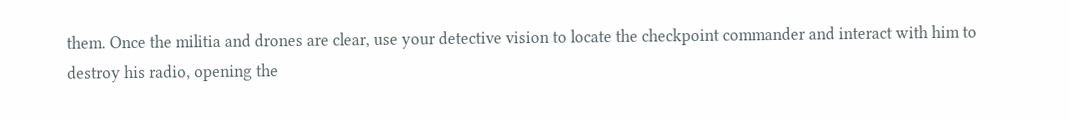them. Once the militia and drones are clear, use your detective vision to locate the checkpoint commander and interact with him to destroy his radio, opening the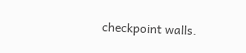checkpoint walls.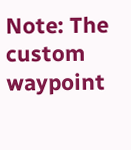Note: The custom waypoint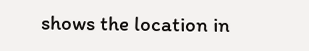shows the location in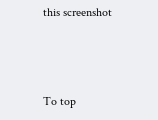this screenshot



To top